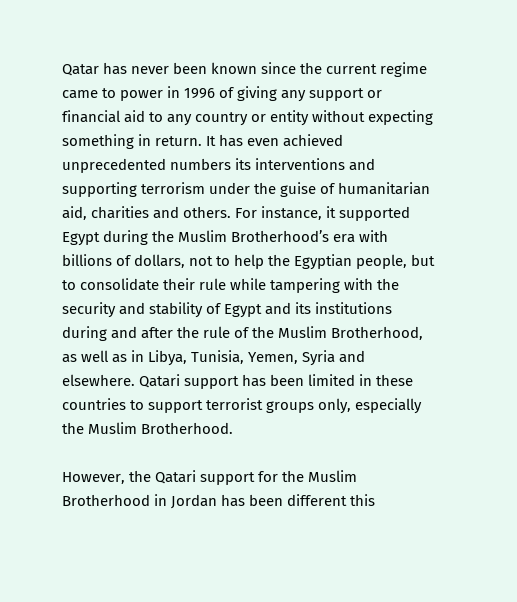Qatar has never been known since the current regime came to power in 1996 of giving any support or financial aid to any country or entity without expecting something in return. It has even achieved unprecedented numbers its interventions and supporting terrorism under the guise of humanitarian aid, charities and others. For instance, it supported Egypt during the Muslim Brotherhood’s era with billions of dollars, not to help the Egyptian people, but to consolidate their rule while tampering with the security and stability of Egypt and its institutions during and after the rule of the Muslim Brotherhood, as well as in Libya, Tunisia, Yemen, Syria and elsewhere. Qatari support has been limited in these countries to support terrorist groups only, especially the Muslim Brotherhood.

However, the Qatari support for the Muslim Brotherhood in Jordan has been different this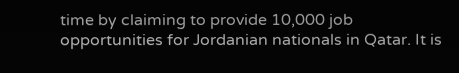time by claiming to provide 10,000 job opportunities for Jordanian nationals in Qatar. It is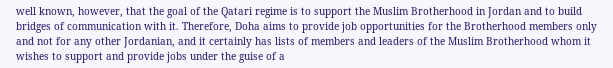well known, however, that the goal of the Qatari regime is to support the Muslim Brotherhood in Jordan and to build bridges of communication with it. Therefore, Doha aims to provide job opportunities for the Brotherhood members only and not for any other Jordanian, and it certainly has lists of members and leaders of the Muslim Brotherhood whom it wishes to support and provide jobs under the guise of a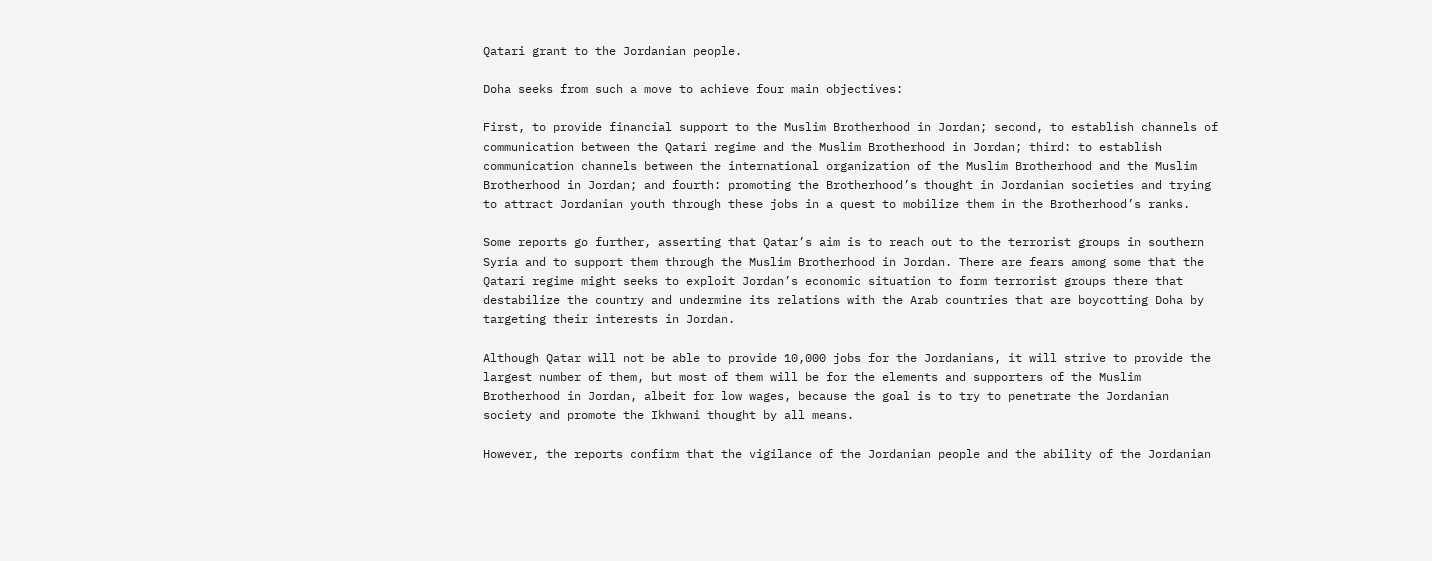Qatari grant to the Jordanian people.

Doha seeks from such a move to achieve four main objectives:

First, to provide financial support to the Muslim Brotherhood in Jordan; second, to establish channels of communication between the Qatari regime and the Muslim Brotherhood in Jordan; third: to establish communication channels between the international organization of the Muslim Brotherhood and the Muslim Brotherhood in Jordan; and fourth: promoting the Brotherhood’s thought in Jordanian societies and trying to attract Jordanian youth through these jobs in a quest to mobilize them in the Brotherhood’s ranks.

Some reports go further, asserting that Qatar’s aim is to reach out to the terrorist groups in southern Syria and to support them through the Muslim Brotherhood in Jordan. There are fears among some that the Qatari regime might seeks to exploit Jordan’s economic situation to form terrorist groups there that destabilize the country and undermine its relations with the Arab countries that are boycotting Doha by targeting their interests in Jordan.

Although Qatar will not be able to provide 10,000 jobs for the Jordanians, it will strive to provide the largest number of them, but most of them will be for the elements and supporters of the Muslim Brotherhood in Jordan, albeit for low wages, because the goal is to try to penetrate the Jordanian society and promote the Ikhwani thought by all means.

However, the reports confirm that the vigilance of the Jordanian people and the ability of the Jordanian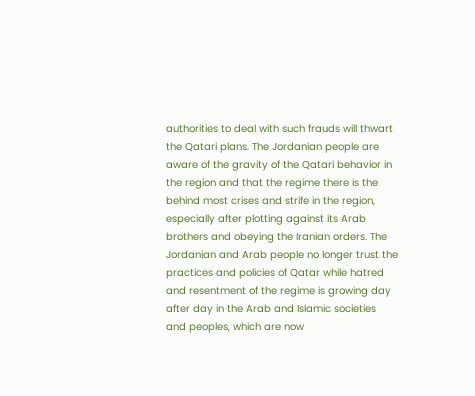authorities to deal with such frauds will thwart the Qatari plans. The Jordanian people are aware of the gravity of the Qatari behavior in the region and that the regime there is the behind most crises and strife in the region, especially after plotting against its Arab brothers and obeying the Iranian orders. The Jordanian and Arab people no longer trust the practices and policies of Qatar while hatred and resentment of the regime is growing day after day in the Arab and Islamic societies and peoples, which are now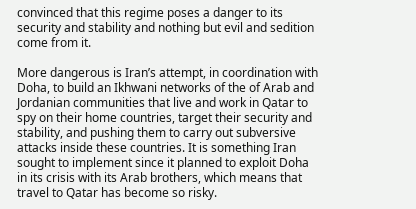convinced that this regime poses a danger to its security and stability and nothing but evil and sedition come from it.

More dangerous is Iran’s attempt, in coordination with Doha, to build an Ikhwani networks of the of Arab and Jordanian communities that live and work in Qatar to spy on their home countries, target their security and stability, and pushing them to carry out subversive attacks inside these countries. It is something Iran sought to implement since it planned to exploit Doha in its crisis with its Arab brothers, which means that travel to Qatar has become so risky.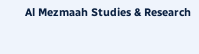Al Mezmaah Studies & Research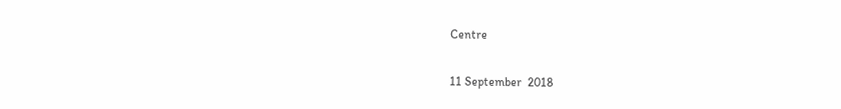Centre

11 September  2018